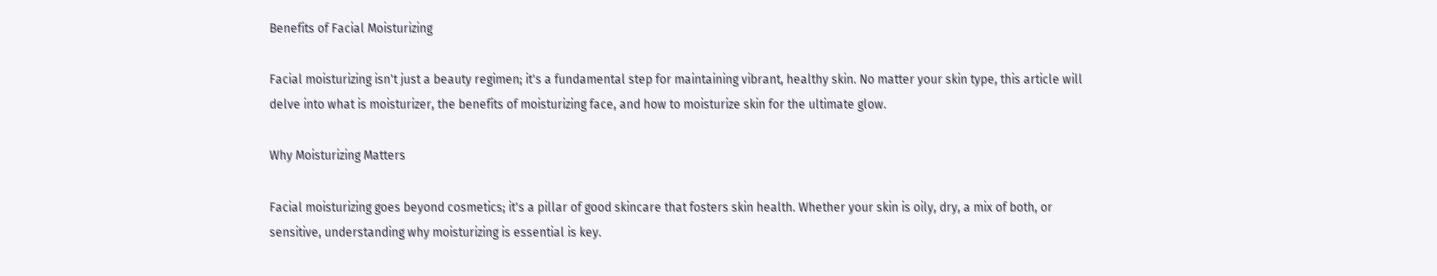Benefits of Facial Moisturizing

Facial moisturizing isn't just a beauty regimen; it's a fundamental step for maintaining vibrant, healthy skin. No matter your skin type, this article will delve into what is moisturizer, the benefits of moisturizing face, and how to moisturize skin for the ultimate glow.

Why Moisturizing Matters

Facial moisturizing goes beyond cosmetics; it's a pillar of good skincare that fosters skin health. Whether your skin is oily, dry, a mix of both, or sensitive, understanding why moisturizing is essential is key.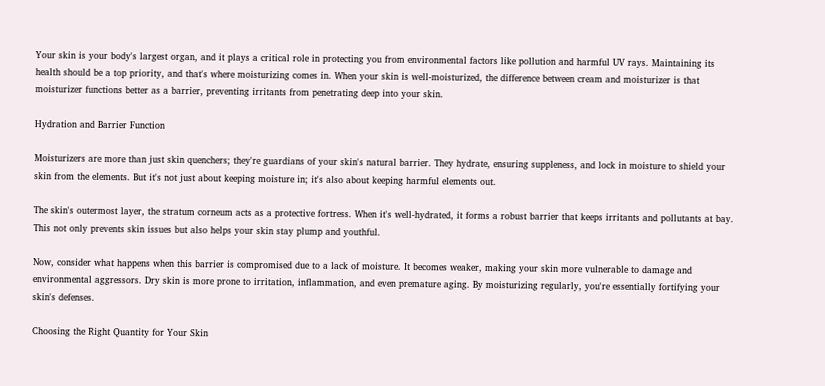Your skin is your body's largest organ, and it plays a critical role in protecting you from environmental factors like pollution and harmful UV rays. Maintaining its health should be a top priority, and that's where moisturizing comes in. When your skin is well-moisturized, the difference between cream and moisturizer is that moisturizer functions better as a barrier, preventing irritants from penetrating deep into your skin.

Hydration and Barrier Function

Moisturizers are more than just skin quenchers; they're guardians of your skin's natural barrier. They hydrate, ensuring suppleness, and lock in moisture to shield your skin from the elements. But it's not just about keeping moisture in; it's also about keeping harmful elements out.

The skin's outermost layer, the stratum corneum acts as a protective fortress. When it's well-hydrated, it forms a robust barrier that keeps irritants and pollutants at bay. This not only prevents skin issues but also helps your skin stay plump and youthful.

Now, consider what happens when this barrier is compromised due to a lack of moisture. It becomes weaker, making your skin more vulnerable to damage and environmental aggressors. Dry skin is more prone to irritation, inflammation, and even premature aging. By moisturizing regularly, you're essentially fortifying your skin's defenses.

Choosing the Right Quantity for Your Skin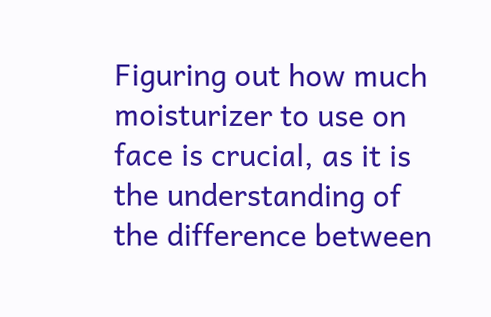Figuring out how much moisturizer to use on face is crucial, as it is the understanding of the difference between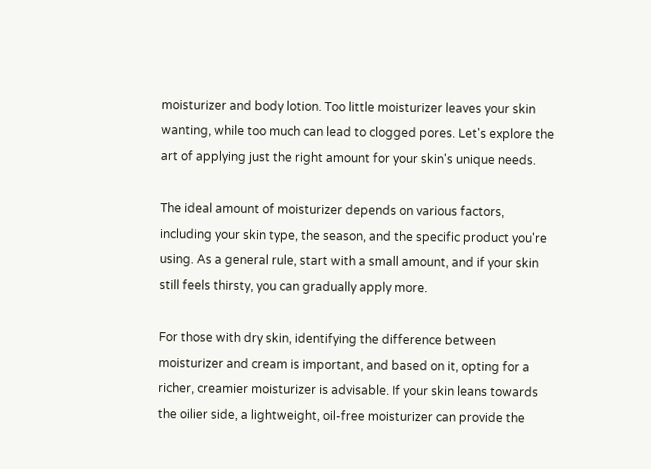moisturizer and body lotion. Too little moisturizer leaves your skin wanting, while too much can lead to clogged pores. Let's explore the art of applying just the right amount for your skin's unique needs.

The ideal amount of moisturizer depends on various factors, including your skin type, the season, and the specific product you're using. As a general rule, start with a small amount, and if your skin still feels thirsty, you can gradually apply more.

For those with dry skin, identifying the difference between moisturizer and cream is important, and based on it, opting for a richer, creamier moisturizer is advisable. If your skin leans towards the oilier side, a lightweight, oil-free moisturizer can provide the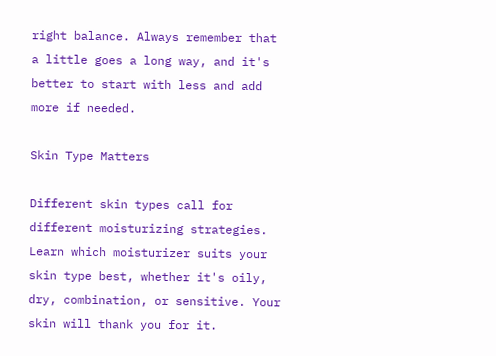right balance. Always remember that a little goes a long way, and it's better to start with less and add more if needed.

Skin Type Matters

Different skin types call for different moisturizing strategies. Learn which moisturizer suits your skin type best, whether it's oily, dry, combination, or sensitive. Your skin will thank you for it.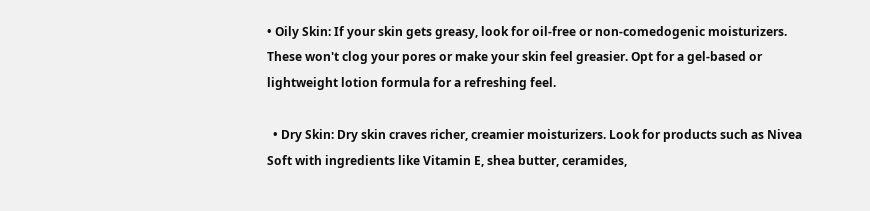• Oily Skin: If your skin gets greasy, look for oil-free or non-comedogenic moisturizers. These won't clog your pores or make your skin feel greasier. Opt for a gel-based or lightweight lotion formula for a refreshing feel.

  • Dry Skin: Dry skin craves richer, creamier moisturizers. Look for products such as Nivea Soft with ingredients like Vitamin E, shea butter, ceramides,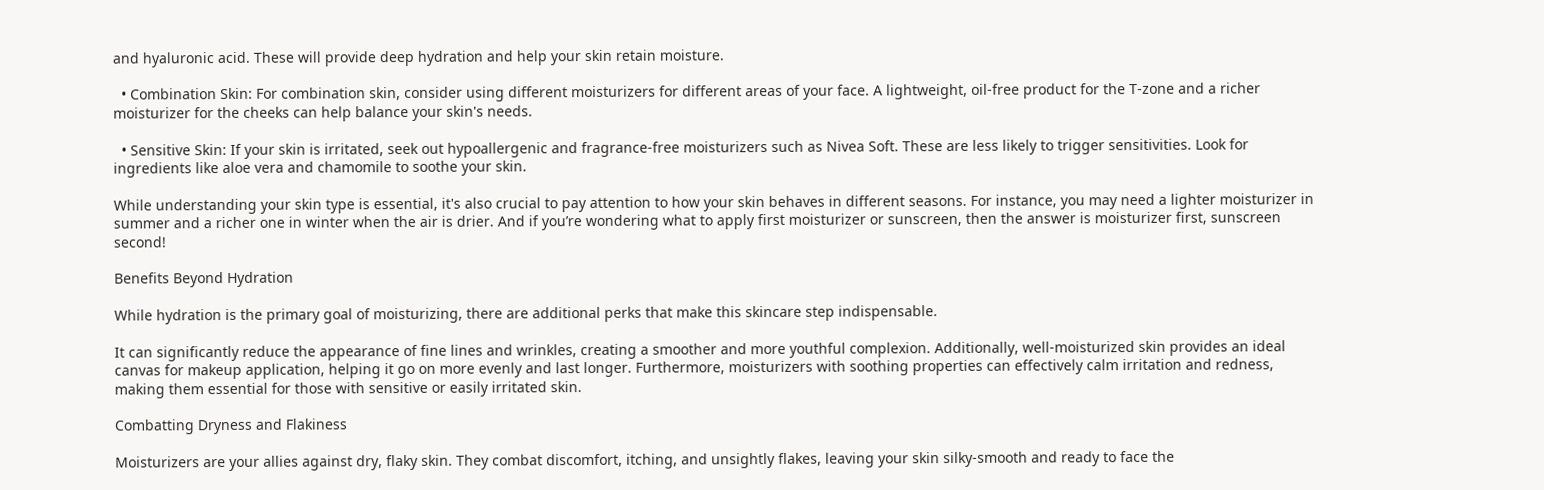and hyaluronic acid. These will provide deep hydration and help your skin retain moisture.

  • Combination Skin: For combination skin, consider using different moisturizers for different areas of your face. A lightweight, oil-free product for the T-zone and a richer moisturizer for the cheeks can help balance your skin's needs.

  • Sensitive Skin: If your skin is irritated, seek out hypoallergenic and fragrance-free moisturizers such as Nivea Soft. These are less likely to trigger sensitivities. Look for ingredients like aloe vera and chamomile to soothe your skin.

While understanding your skin type is essential, it's also crucial to pay attention to how your skin behaves in different seasons. For instance, you may need a lighter moisturizer in summer and a richer one in winter when the air is drier. And if you’re wondering what to apply first moisturizer or sunscreen, then the answer is moisturizer first, sunscreen second!

Benefits Beyond Hydration

While hydration is the primary goal of moisturizing, there are additional perks that make this skincare step indispensable.

It can significantly reduce the appearance of fine lines and wrinkles, creating a smoother and more youthful complexion. Additionally, well-moisturized skin provides an ideal canvas for makeup application, helping it go on more evenly and last longer. Furthermore, moisturizers with soothing properties can effectively calm irritation and redness, making them essential for those with sensitive or easily irritated skin.

Combatting Dryness and Flakiness

Moisturizers are your allies against dry, flaky skin. They combat discomfort, itching, and unsightly flakes, leaving your skin silky-smooth and ready to face the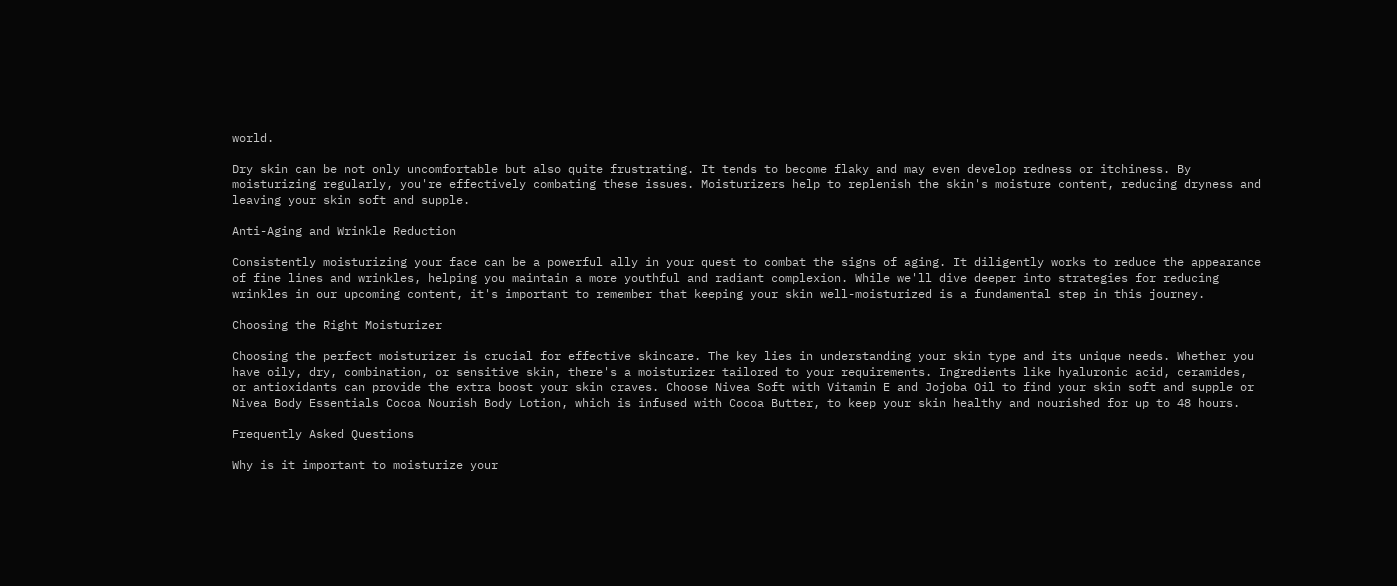world.

Dry skin can be not only uncomfortable but also quite frustrating. It tends to become flaky and may even develop redness or itchiness. By moisturizing regularly, you're effectively combating these issues. Moisturizers help to replenish the skin's moisture content, reducing dryness and leaving your skin soft and supple.

Anti-Aging and Wrinkle Reduction

Consistently moisturizing your face can be a powerful ally in your quest to combat the signs of aging. It diligently works to reduce the appearance of fine lines and wrinkles, helping you maintain a more youthful and radiant complexion. While we'll dive deeper into strategies for reducing wrinkles in our upcoming content, it's important to remember that keeping your skin well-moisturized is a fundamental step in this journey.

Choosing the Right Moisturizer

Choosing the perfect moisturizer is crucial for effective skincare. The key lies in understanding your skin type and its unique needs. Whether you have oily, dry, combination, or sensitive skin, there's a moisturizer tailored to your requirements. Ingredients like hyaluronic acid, ceramides, or antioxidants can provide the extra boost your skin craves. Choose Nivea Soft with Vitamin E and Jojoba Oil to find your skin soft and supple or Nivea Body Essentials Cocoa Nourish Body Lotion, which is infused with Cocoa Butter, to keep your skin healthy and nourished for up to 48 hours.

Frequently Asked Questions

Why is it important to moisturize your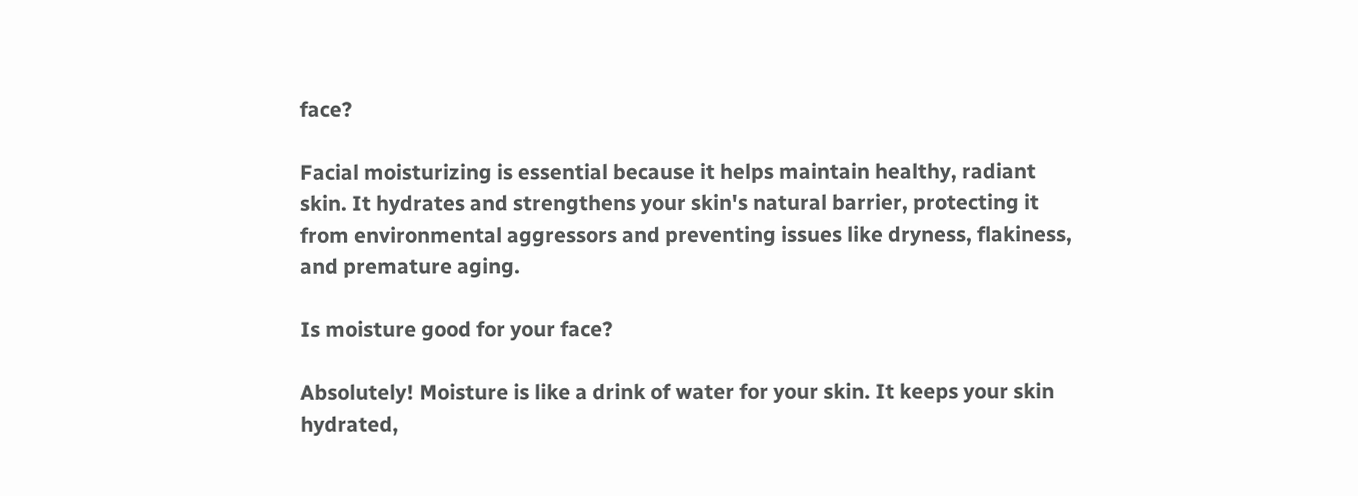face?

Facial moisturizing is essential because it helps maintain healthy, radiant skin. It hydrates and strengthens your skin's natural barrier, protecting it from environmental aggressors and preventing issues like dryness, flakiness, and premature aging.

Is moisture good for your face?

Absolutely! Moisture is like a drink of water for your skin. It keeps your skin hydrated,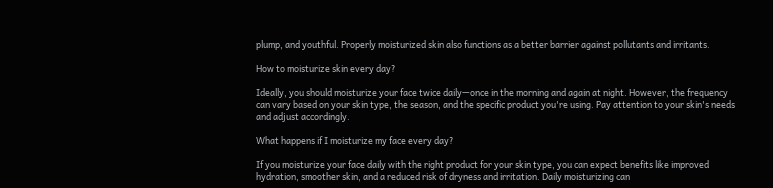plump, and youthful. Properly moisturized skin also functions as a better barrier against pollutants and irritants.

How to moisturize skin every day?

Ideally, you should moisturize your face twice daily—once in the morning and again at night. However, the frequency can vary based on your skin type, the season, and the specific product you're using. Pay attention to your skin's needs and adjust accordingly.

What happens if I moisturize my face every day?

If you moisturize your face daily with the right product for your skin type, you can expect benefits like improved hydration, smoother skin, and a reduced risk of dryness and irritation. Daily moisturizing can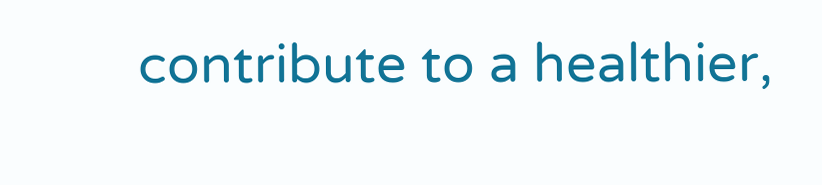contribute to a healthier,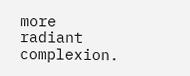more radiant complexion.